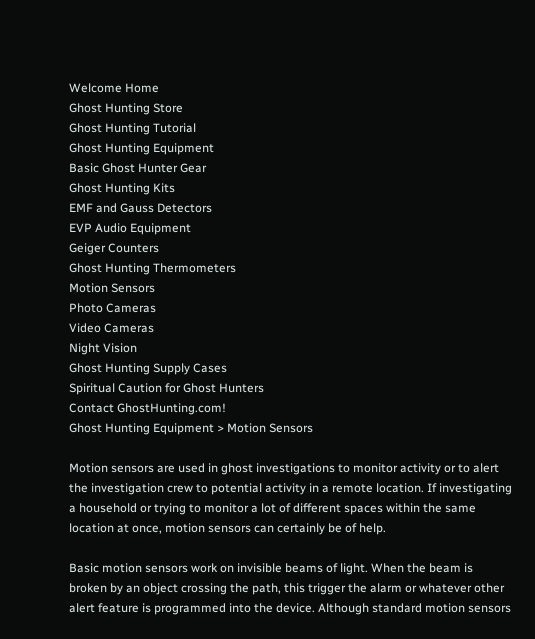Welcome Home
Ghost Hunting Store
Ghost Hunting Tutorial
Ghost Hunting Equipment
Basic Ghost Hunter Gear
Ghost Hunting Kits
EMF and Gauss Detectors
EVP Audio Equipment
Geiger Counters
Ghost Hunting Thermometers
Motion Sensors
Photo Cameras
Video Cameras
Night Vision
Ghost Hunting Supply Cases
Spiritual Caution for Ghost Hunters
Contact GhostHunting.com!
Ghost Hunting Equipment > Motion Sensors

Motion sensors are used in ghost investigations to monitor activity or to alert the investigation crew to potential activity in a remote location. If investigating a household or trying to monitor a lot of different spaces within the same location at once, motion sensors can certainly be of help.

Basic motion sensors work on invisible beams of light. When the beam is broken by an object crossing the path, this trigger the alarm or whatever other alert feature is programmed into the device. Although standard motion sensors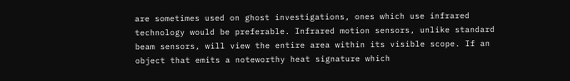are sometimes used on ghost investigations, ones which use infrared technology would be preferable. Infrared motion sensors, unlike standard beam sensors, will view the entire area within its visible scope. If an object that emits a noteworthy heat signature which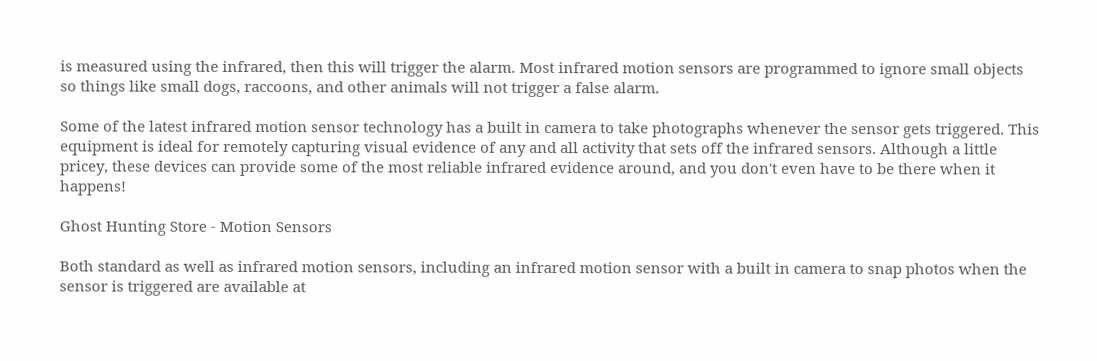is measured using the infrared, then this will trigger the alarm. Most infrared motion sensors are programmed to ignore small objects so things like small dogs, raccoons, and other animals will not trigger a false alarm.

Some of the latest infrared motion sensor technology has a built in camera to take photographs whenever the sensor gets triggered. This equipment is ideal for remotely capturing visual evidence of any and all activity that sets off the infrared sensors. Although a little pricey, these devices can provide some of the most reliable infrared evidence around, and you don't even have to be there when it happens!

Ghost Hunting Store - Motion Sensors

Both standard as well as infrared motion sensors, including an infrared motion sensor with a built in camera to snap photos when the sensor is triggered are available at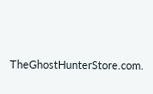TheGhostHunterStore.com.